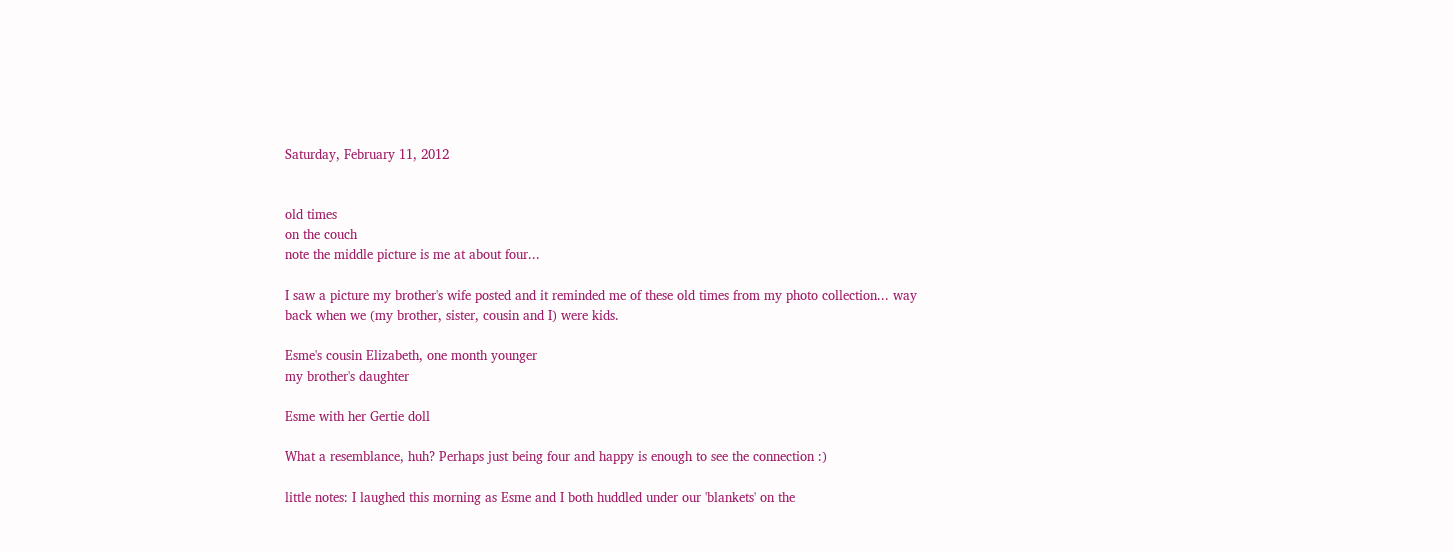Saturday, February 11, 2012


old times
on the couch
note the middle picture is me at about four...

I saw a picture my brother's wife posted and it reminded me of these old times from my photo collection... way back when we (my brother, sister, cousin and I) were kids.

Esme's cousin Elizabeth, one month younger
my brother's daughter

Esme with her Gertie doll

What a resemblance, huh? Perhaps just being four and happy is enough to see the connection :)

little notes: I laughed this morning as Esme and I both huddled under our 'blankets' on the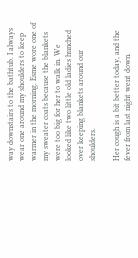way downstairs to the bathtub. I always wear one around my shoulders to keep warmer in the morning. Esme wore one of my sweater coats because the blankets were too big for her to walk in. We looked like two little old ladies hunched over keeping blankets around our shoulders.

Her cough is a bit better today, and the fever from last night went down.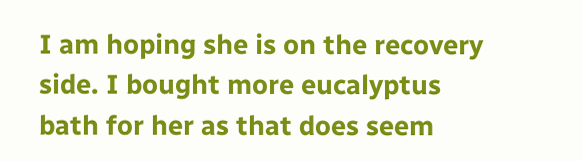I am hoping she is on the recovery side. I bought more eucalyptus bath for her as that does seem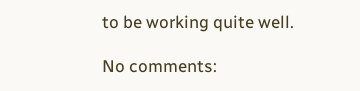to be working quite well.

No comments: